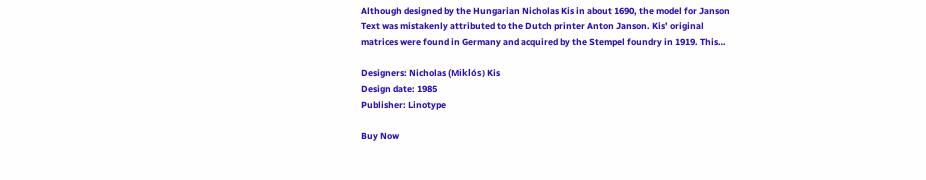Although designed by the Hungarian Nicholas Kis in about 1690, the model for Janson Text was mistakenly attributed to the Dutch printer Anton Janson. Kis’ original matrices were found in Germany and acquired by the Stempel foundry in 1919. This…

Designers: Nicholas (Miklós) Kis
Design date: 1985
Publisher: Linotype

Buy Now